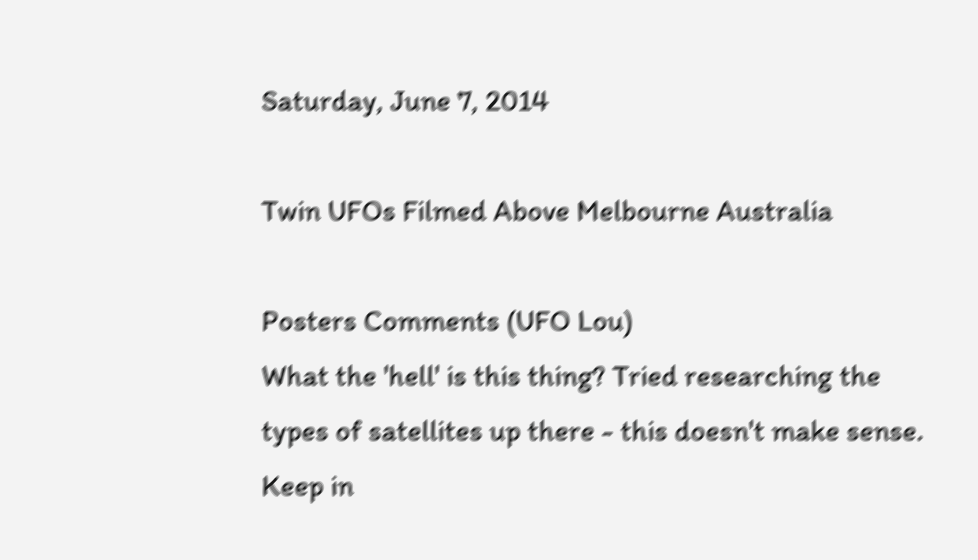Saturday, June 7, 2014

Twin UFOs Filmed Above Melbourne Australia

Posters Comments (UFO Lou)
What the 'hell' is this thing? Tried researching the types of satellites up there - this doesn't make sense. Keep in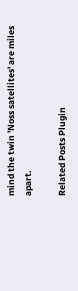mind the twin 'Noss satellites' are miles apart.

Related Posts Plugin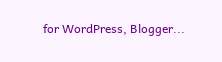for WordPress, Blogger...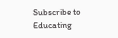Subscribe to Educating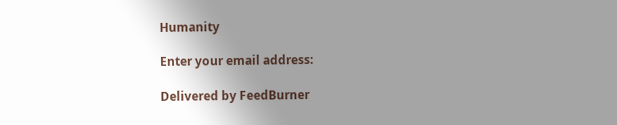Humanity

Enter your email address:

Delivered by FeedBurner